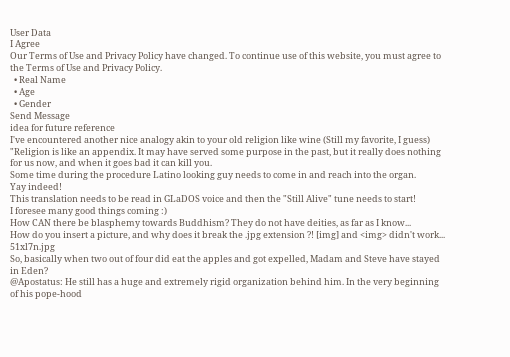User Data
I Agree
Our Terms of Use and Privacy Policy have changed. To continue use of this website, you must agree to the Terms of Use and Privacy Policy.
  • Real Name
  • Age
  • Gender
Send Message
idea for future reference
I've encountered another nice analogy akin to your old religion like wine (Still my favorite, I guess)
"Religion is like an appendix. It may have served some purpose in the past, but it really does nothing for us now, and when it goes bad it can kill you.
Some time during the procedure Latino looking guy needs to come in and reach into the organ.
Yay indeed!
This translation needs to be read in GLaDOS voice and then the "Still Alive" tune needs to start!
I foresee many good things coming :)
How CAN there be blasphemy towards Buddhism? They do not have deities, as far as I know...
How do you insert a picture, and why does it break the .jpg extension ?! [img] and <img> didn't work... 51xl7n.jpg
So, basically when two out of four did eat the apples and got expelled, Madam and Steve have stayed in Eden?
@Apostatus: He still has a huge and extremely rigid organization behind him. In the very beginning of his pope-hood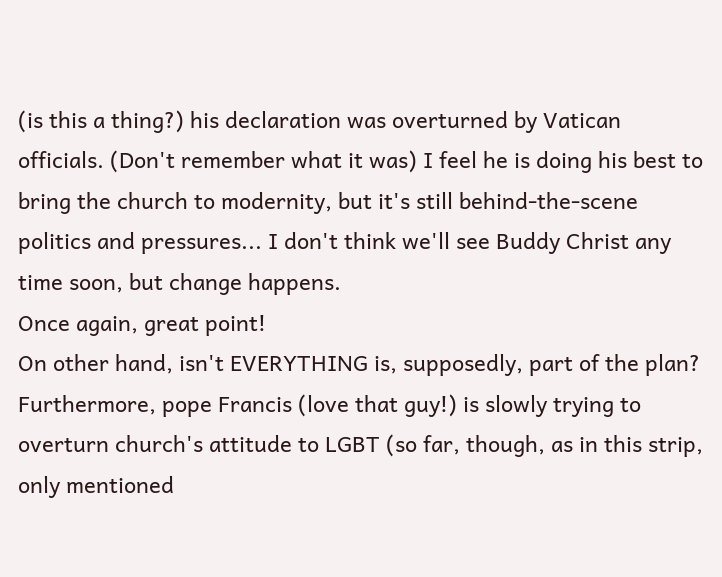(is this a thing?) his declaration was overturned by Vatican officials. (Don't remember what it was) I feel he is doing his best to bring the church to modernity, but it's still behind-the-scene politics and pressures... I don't think we'll see Buddy Christ any time soon, but change happens.
Once again, great point!
On other hand, isn't EVERYTHING is, supposedly, part of the plan?
Furthermore, pope Francis (love that guy!) is slowly trying to overturn church's attitude to LGBT (so far, though, as in this strip, only mentioned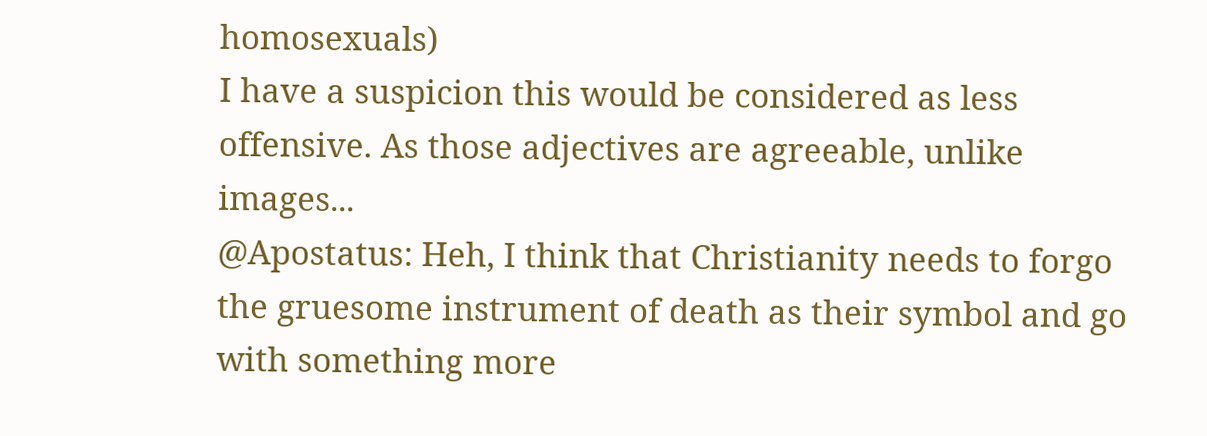homosexuals)
I have a suspicion this would be considered as less offensive. As those adjectives are agreeable, unlike images...
@Apostatus: Heh, I think that Christianity needs to forgo the gruesome instrument of death as their symbol and go with something more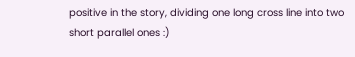positive in the story, dividing one long cross line into two short parallel ones :)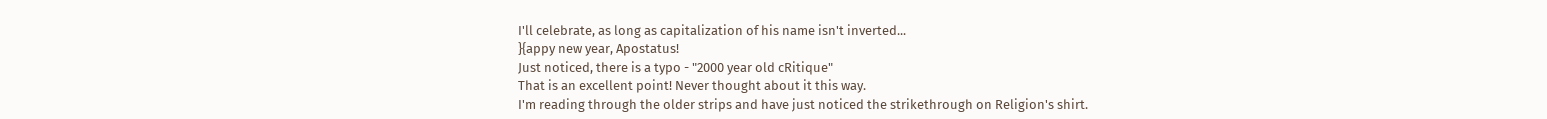I'll celebrate, as long as capitalization of his name isn't inverted...
}{appy new year, Apostatus!
Just noticed, there is a typo - "2000 year old cRitique"
That is an excellent point! Never thought about it this way.
I'm reading through the older strips and have just noticed the strikethrough on Religion's shirt.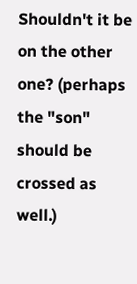Shouldn't it be on the other one? (perhaps the "son" should be crossed as well.)